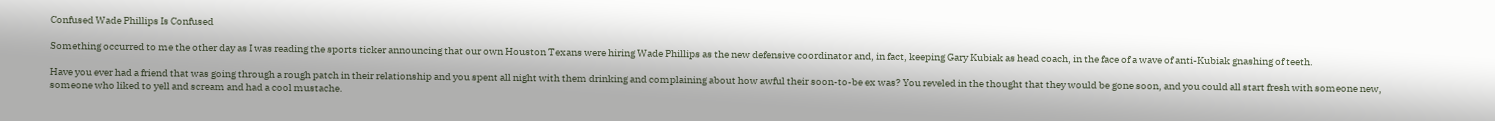Confused Wade Phillips Is Confused

Something occurred to me the other day as I was reading the sports ticker announcing that our own Houston Texans were hiring Wade Phillips as the new defensive coordinator and, in fact, keeping Gary Kubiak as head coach, in the face of a wave of anti-Kubiak gnashing of teeth.

Have you ever had a friend that was going through a rough patch in their relationship and you spent all night with them drinking and complaining about how awful their soon-to-be ex was? You reveled in the thought that they would be gone soon, and you could all start fresh with someone new, someone who liked to yell and scream and had a cool mustache.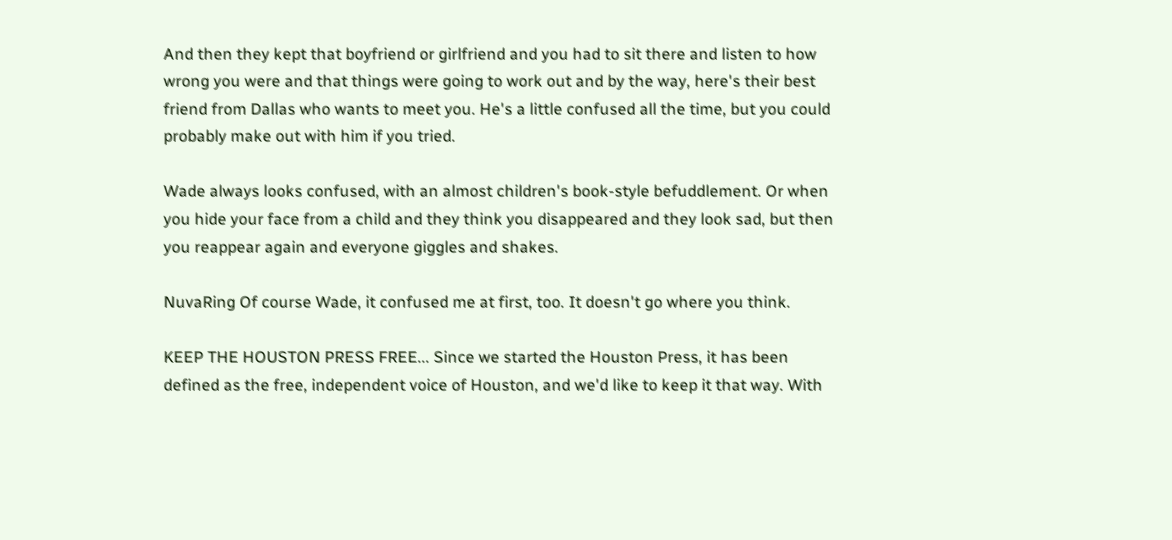And then they kept that boyfriend or girlfriend and you had to sit there and listen to how wrong you were and that things were going to work out and by the way, here's their best friend from Dallas who wants to meet you. He's a little confused all the time, but you could probably make out with him if you tried.

Wade always looks confused, with an almost children's book-style befuddlement. Or when you hide your face from a child and they think you disappeared and they look sad, but then you reappear again and everyone giggles and shakes.

NuvaRing Of course Wade, it confused me at first, too. It doesn't go where you think.

KEEP THE HOUSTON PRESS FREE... Since we started the Houston Press, it has been defined as the free, independent voice of Houston, and we'd like to keep it that way. With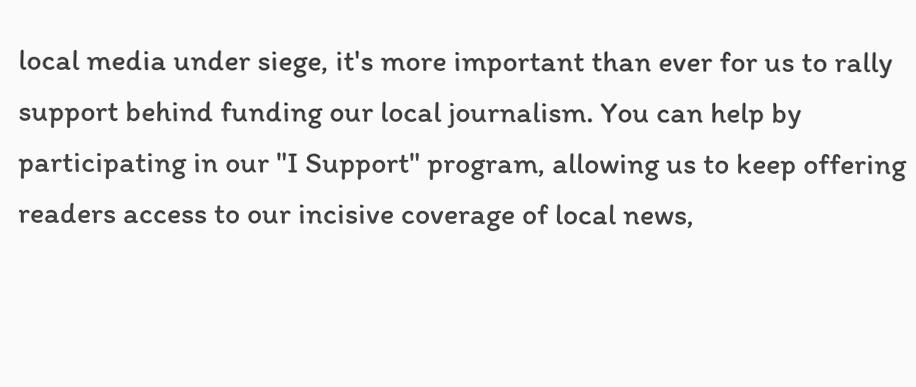local media under siege, it's more important than ever for us to rally support behind funding our local journalism. You can help by participating in our "I Support" program, allowing us to keep offering readers access to our incisive coverage of local news,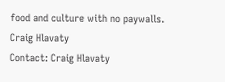food and culture with no paywalls.
Craig Hlavaty
Contact: Craig Hlavaty